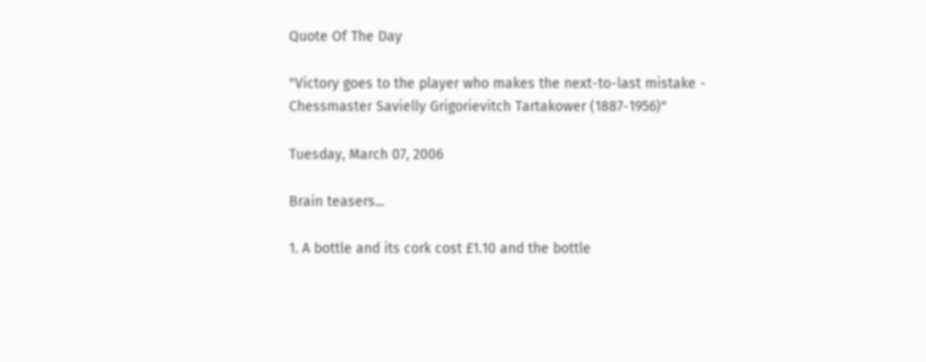Quote Of The Day

"Victory goes to the player who makes the next-to-last mistake - Chessmaster Savielly Grigorievitch Tartakower (1887-1956)"

Tuesday, March 07, 2006

Brain teasers...

1. A bottle and its cork cost £1.10 and the bottle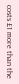costs £1 more than the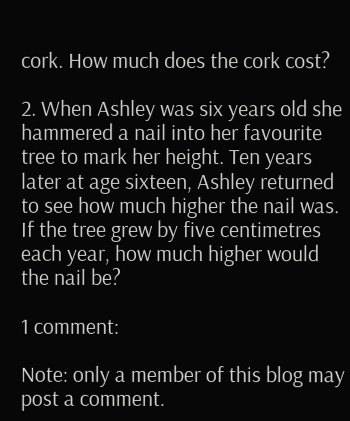cork. How much does the cork cost?

2. When Ashley was six years old she hammered a nail into her favourite tree to mark her height. Ten years later at age sixteen, Ashley returned to see how much higher the nail was. If the tree grew by five centimetres each year, how much higher would the nail be?

1 comment:

Note: only a member of this blog may post a comment.